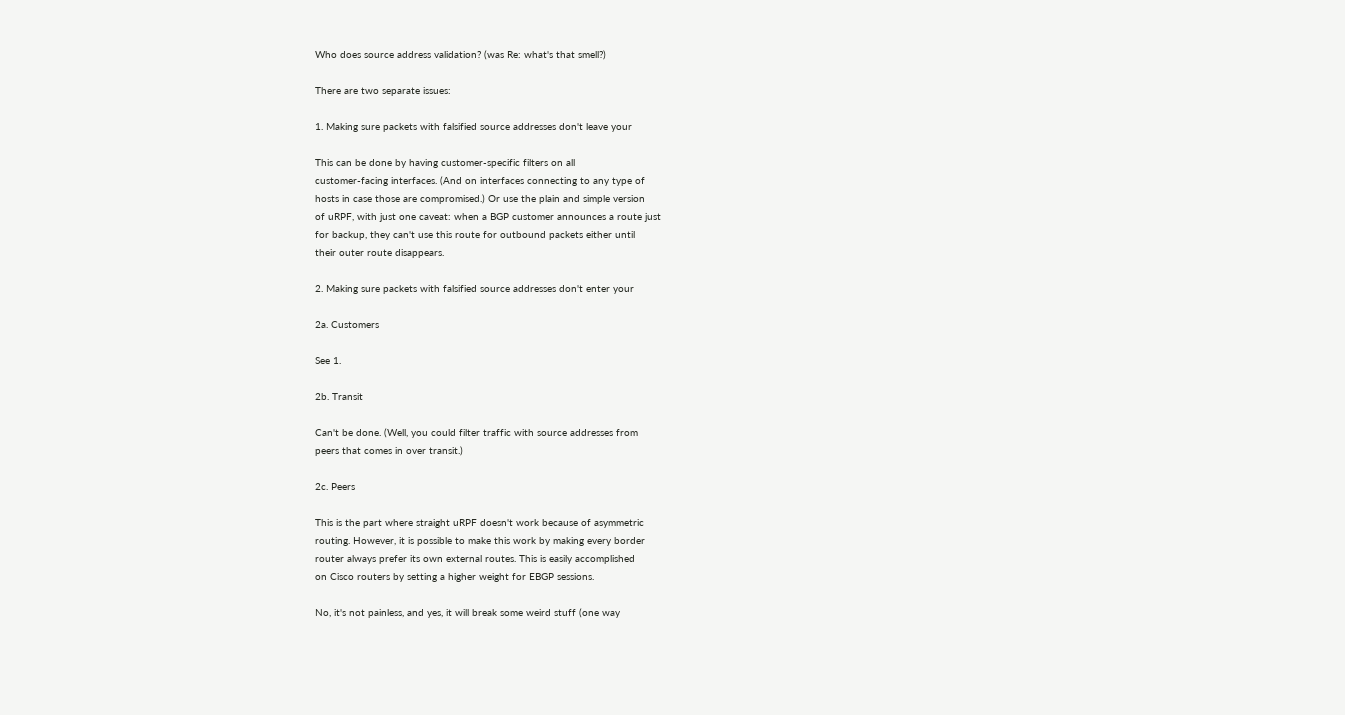Who does source address validation? (was Re: what's that smell?)

There are two separate issues:

1. Making sure packets with falsified source addresses don't leave your

This can be done by having customer-specific filters on all
customer-facing interfaces. (And on interfaces connecting to any type of
hosts in case those are compromised.) Or use the plain and simple version
of uRPF, with just one caveat: when a BGP customer announces a route just
for backup, they can't use this route for outbound packets either until
their outer route disappears.

2. Making sure packets with falsified source addresses don't enter your

2a. Customers

See 1.

2b. Transit

Can't be done. (Well, you could filter traffic with source addresses from
peers that comes in over transit.)

2c. Peers

This is the part where straight uRPF doesn't work because of asymmetric
routing. However, it is possible to make this work by making every border
router always prefer its own external routes. This is easily accomplished
on Cisco routers by setting a higher weight for EBGP sessions.

No, it's not painless, and yes, it will break some weird stuff (one way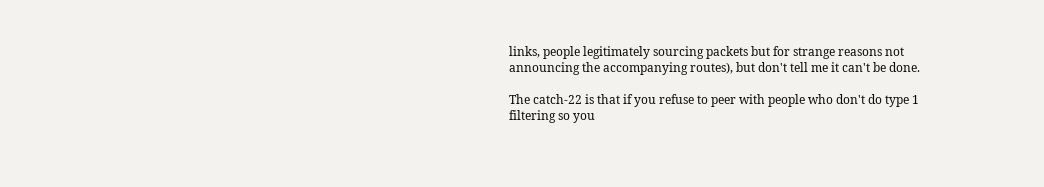links, people legitimately sourcing packets but for strange reasons not
announcing the accompanying routes), but don't tell me it can't be done.

The catch-22 is that if you refuse to peer with people who don't do type 1
filtering so you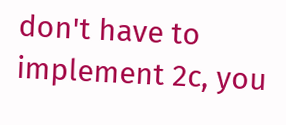don't have to implement 2c, you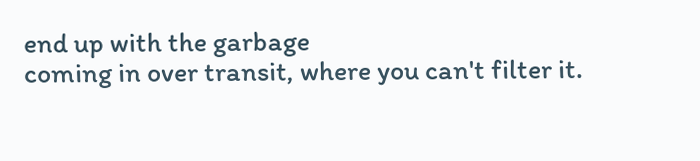end up with the garbage
coming in over transit, where you can't filter it.